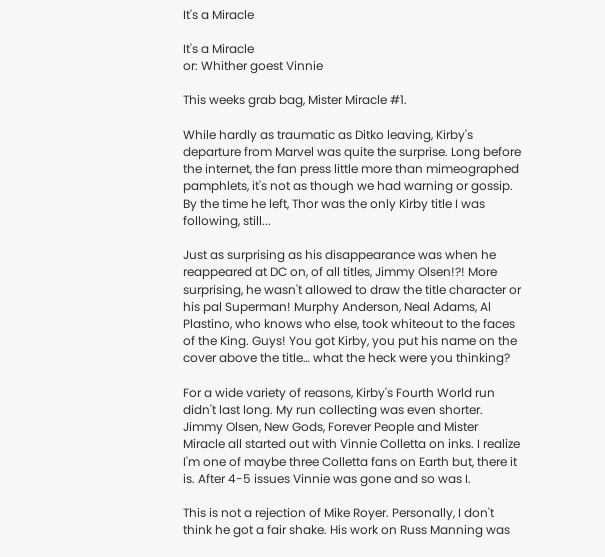It's a Miracle

It's a Miracle
or: Whither goest Vinnie

This weeks grab bag, Mister Miracle #1.

While hardly as traumatic as Ditko leaving, Kirby's departure from Marvel was quite the surprise. Long before the internet, the fan press little more than mimeographed pamphlets, it's not as though we had warning or gossip. By the time he left, Thor was the only Kirby title I was following, still...

Just as surprising as his disappearance was when he reappeared at DC on, of all titles, Jimmy Olsen!?! More surprising, he wasn't allowed to draw the title character or his pal Superman! Murphy Anderson, Neal Adams, Al Plastino, who knows who else, took whiteout to the faces of the King. Guys! You got Kirby, you put his name on the cover above the title… what the heck were you thinking?

For a wide variety of reasons, Kirby's Fourth World run didn't last long. My run collecting was even shorter. Jimmy Olsen, New Gods, Forever People and Mister Miracle all started out with Vinnie Colletta on inks. I realize I'm one of maybe three Colletta fans on Earth but, there it is. After 4-5 issues Vinnie was gone and so was I.

This is not a rejection of Mike Royer. Personally, I don't think he got a fair shake. His work on Russ Manning was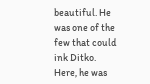beautiful. He was one of the few that could ink Ditko. Here, he was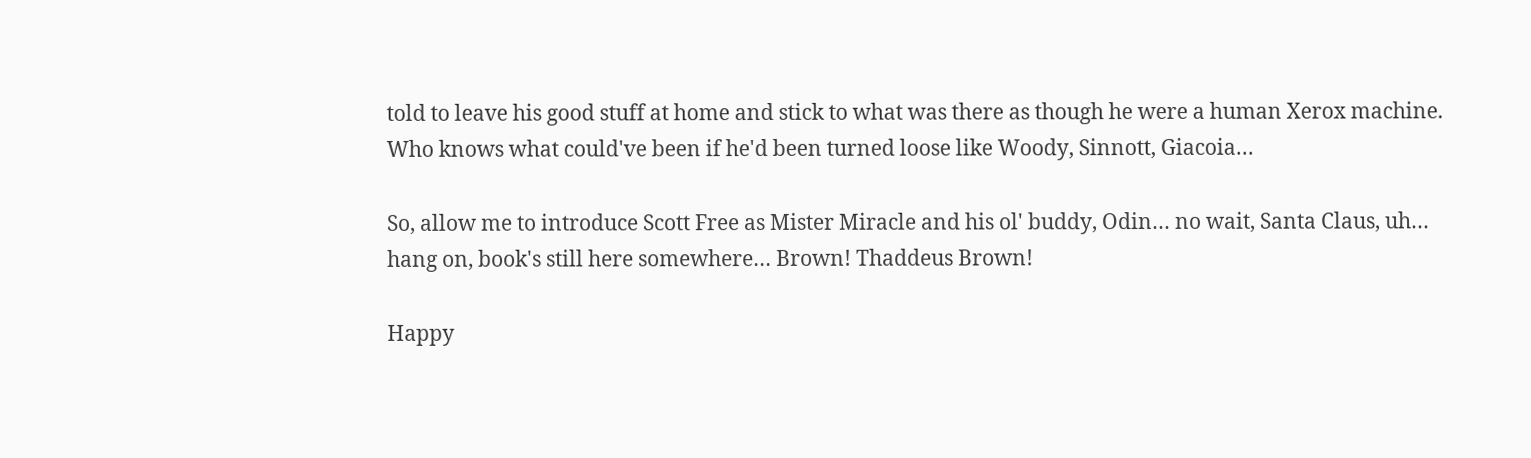told to leave his good stuff at home and stick to what was there as though he were a human Xerox machine. Who knows what could've been if he'd been turned loose like Woody, Sinnott, Giacoia…

So, allow me to introduce Scott Free as Mister Miracle and his ol' buddy, Odin… no wait, Santa Claus, uh… hang on, book's still here somewhere… Brown! Thaddeus Brown!

Happy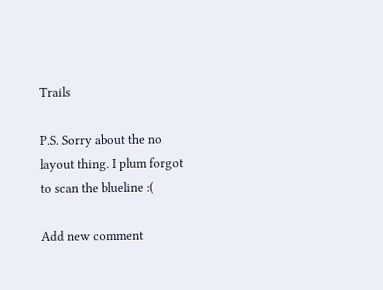Trails

P.S. Sorry about the no layout thing. I plum forgot to scan the blueline :(

Add new comment